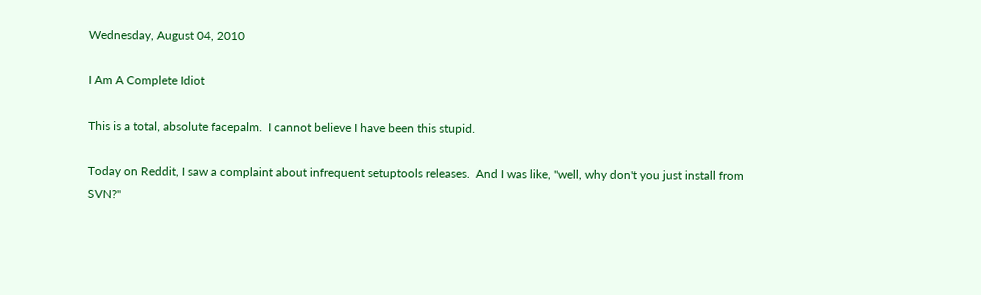Wednesday, August 04, 2010

I Am A Complete Idiot

This is a total, absolute facepalm.  I cannot believe I have been this stupid.

Today on Reddit, I saw a complaint about infrequent setuptools releases.  And I was like, "well, why don't you just install from SVN?"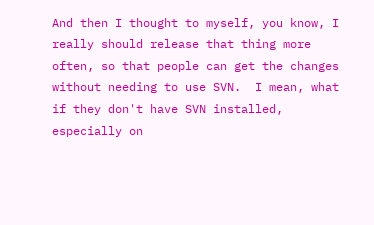And then I thought to myself, you know, I really should release that thing more often, so that people can get the changes without needing to use SVN.  I mean, what if they don't have SVN installed, especially on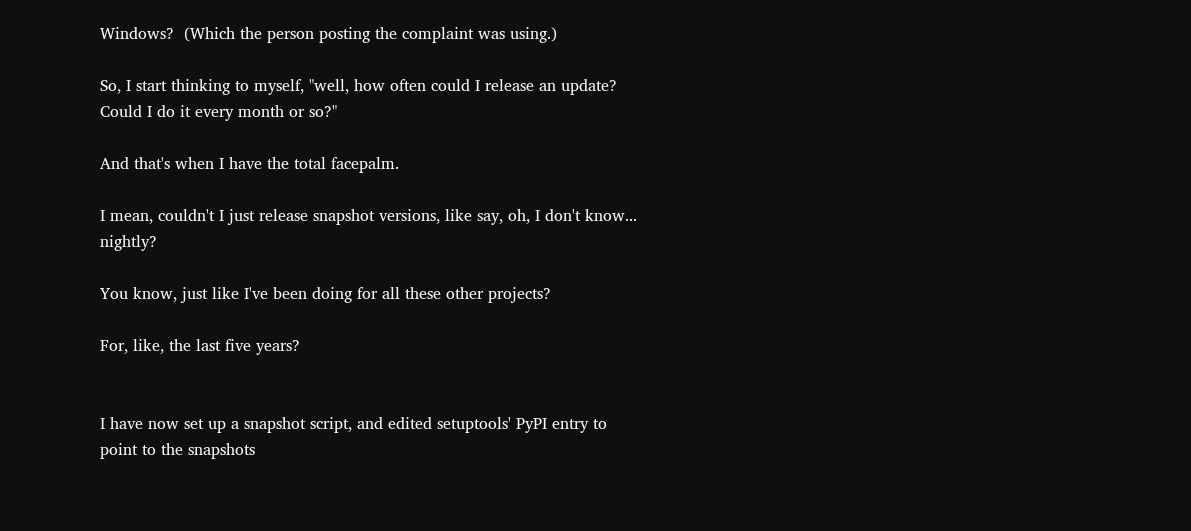Windows?  (Which the person posting the complaint was using.)

So, I start thinking to myself, "well, how often could I release an update?  Could I do it every month or so?"

And that's when I have the total facepalm.

I mean, couldn't I just release snapshot versions, like say, oh, I don't know... nightly?

You know, just like I've been doing for all these other projects?

For, like, the last five years?


I have now set up a snapshot script, and edited setuptools' PyPI entry to point to the snapshots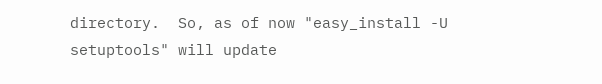directory.  So, as of now "easy_install -U setuptools" will update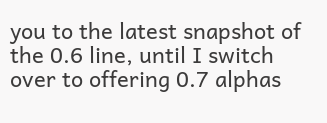you to the latest snapshot of the 0.6 line, until I switch over to offering 0.7 alphas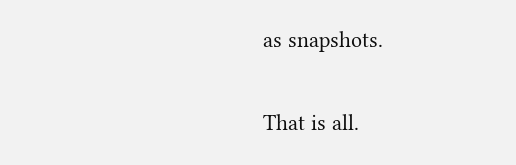as snapshots.

That is all.